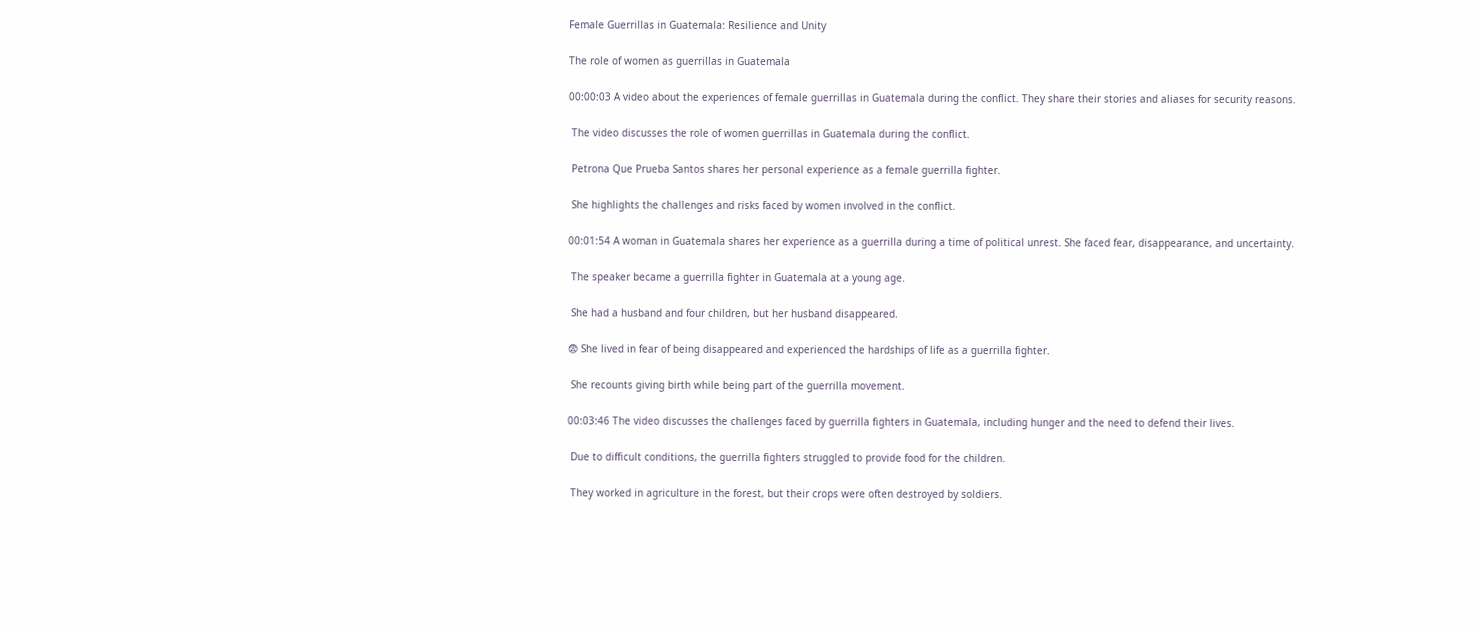Female Guerrillas in Guatemala: Resilience and Unity

The role of women as guerrillas in Guatemala

00:00:03 A video about the experiences of female guerrillas in Guatemala during the conflict. They share their stories and aliases for security reasons.

 The video discusses the role of women guerrillas in Guatemala during the conflict.

 Petrona Que Prueba Santos shares her personal experience as a female guerrilla fighter.

 She highlights the challenges and risks faced by women involved in the conflict.

00:01:54 A woman in Guatemala shares her experience as a guerrilla during a time of political unrest. She faced fear, disappearance, and uncertainty.

 The speaker became a guerrilla fighter in Guatemala at a young age.

 She had a husband and four children, but her husband disappeared.

😨 She lived in fear of being disappeared and experienced the hardships of life as a guerrilla fighter.

 She recounts giving birth while being part of the guerrilla movement.

00:03:46 The video discusses the challenges faced by guerrilla fighters in Guatemala, including hunger and the need to defend their lives.

 Due to difficult conditions, the guerrilla fighters struggled to provide food for the children.

 They worked in agriculture in the forest, but their crops were often destroyed by soldiers.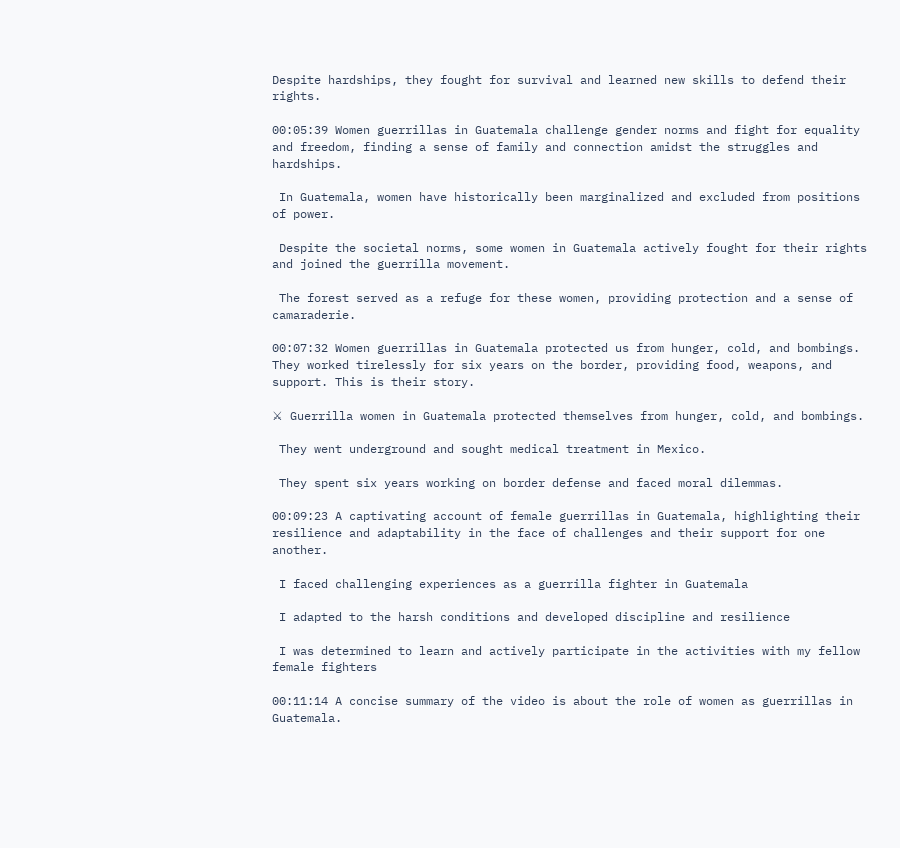Despite hardships, they fought for survival and learned new skills to defend their rights.

00:05:39 Women guerrillas in Guatemala challenge gender norms and fight for equality and freedom, finding a sense of family and connection amidst the struggles and hardships.

 In Guatemala, women have historically been marginalized and excluded from positions of power.

 Despite the societal norms, some women in Guatemala actively fought for their rights and joined the guerrilla movement.

 The forest served as a refuge for these women, providing protection and a sense of camaraderie.

00:07:32 Women guerrillas in Guatemala protected us from hunger, cold, and bombings. They worked tirelessly for six years on the border, providing food, weapons, and support. This is their story.

⚔ Guerrilla women in Guatemala protected themselves from hunger, cold, and bombings.

 They went underground and sought medical treatment in Mexico.

 They spent six years working on border defense and faced moral dilemmas.

00:09:23 A captivating account of female guerrillas in Guatemala, highlighting their resilience and adaptability in the face of challenges and their support for one another.

 I faced challenging experiences as a guerrilla fighter in Guatemala

 I adapted to the harsh conditions and developed discipline and resilience

 I was determined to learn and actively participate in the activities with my fellow female fighters

00:11:14 A concise summary of the video is about the role of women as guerrillas in Guatemala.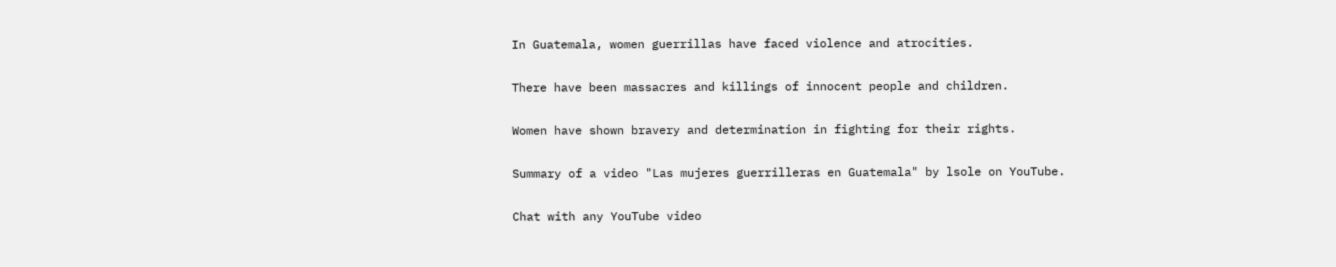In Guatemala, women guerrillas have faced violence and atrocities.

There have been massacres and killings of innocent people and children.

Women have shown bravery and determination in fighting for their rights.

Summary of a video "Las mujeres guerrilleras en Guatemala" by lsole on YouTube.

Chat with any YouTube video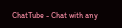ChatTube - Chat with any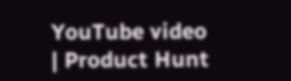YouTube video | Product Hunt